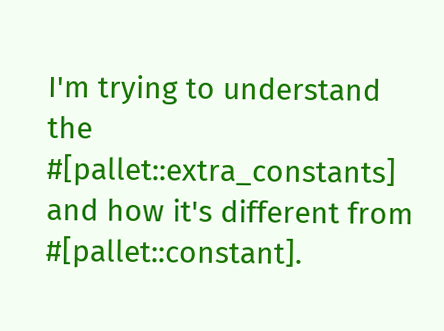I'm trying to understand the #[pallet::extra_constants] and how it's different from #[pallet::constant].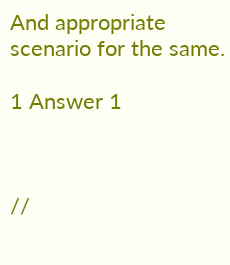And appropriate scenario for the same.

1 Answer 1



//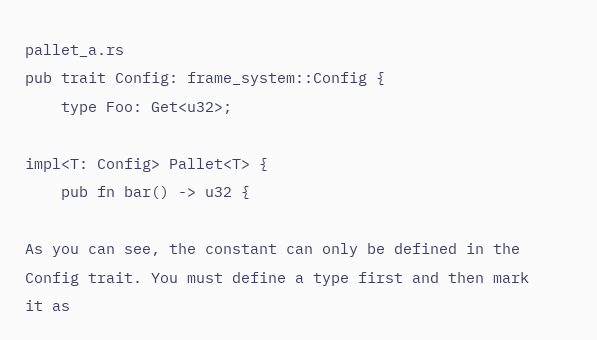pallet_a.rs
pub trait Config: frame_system::Config {
    type Foo: Get<u32>;

impl<T: Config> Pallet<T> {
    pub fn bar() -> u32 {

As you can see, the constant can only be defined in the Config trait. You must define a type first and then mark it as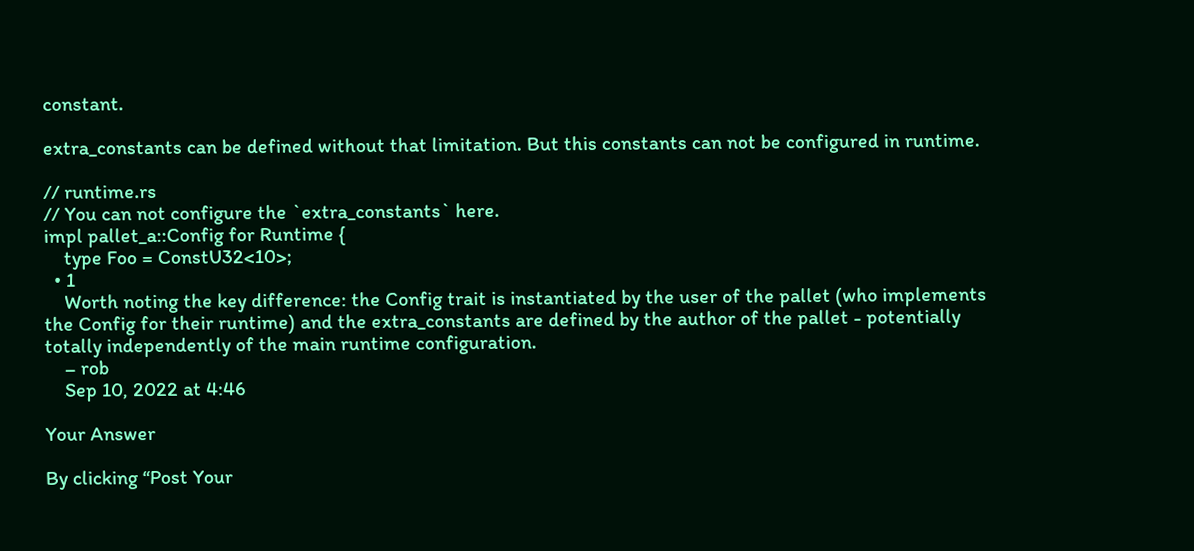constant.

extra_constants can be defined without that limitation. But this constants can not be configured in runtime.

// runtime.rs
// You can not configure the `extra_constants` here.
impl pallet_a::Config for Runtime {
    type Foo = ConstU32<10>;
  • 1
    Worth noting the key difference: the Config trait is instantiated by the user of the pallet (who implements the Config for their runtime) and the extra_constants are defined by the author of the pallet - potentially totally independently of the main runtime configuration.
    – rob
    Sep 10, 2022 at 4:46

Your Answer

By clicking “Post Your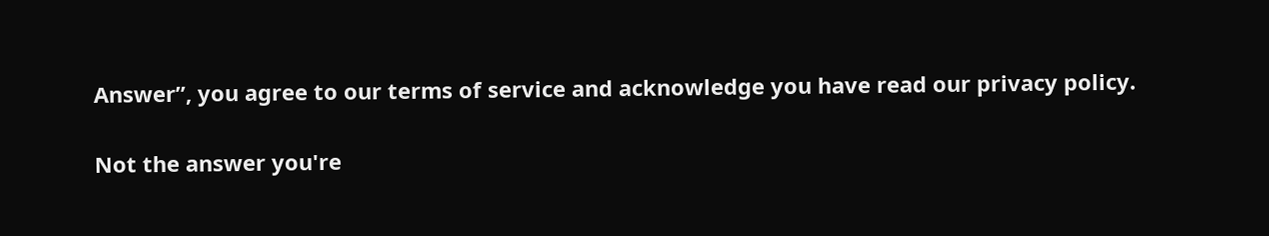Answer”, you agree to our terms of service and acknowledge you have read our privacy policy.

Not the answer you're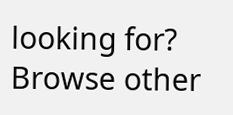looking for? Browse other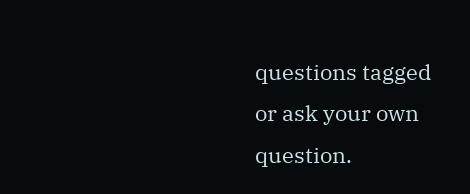questions tagged or ask your own question.